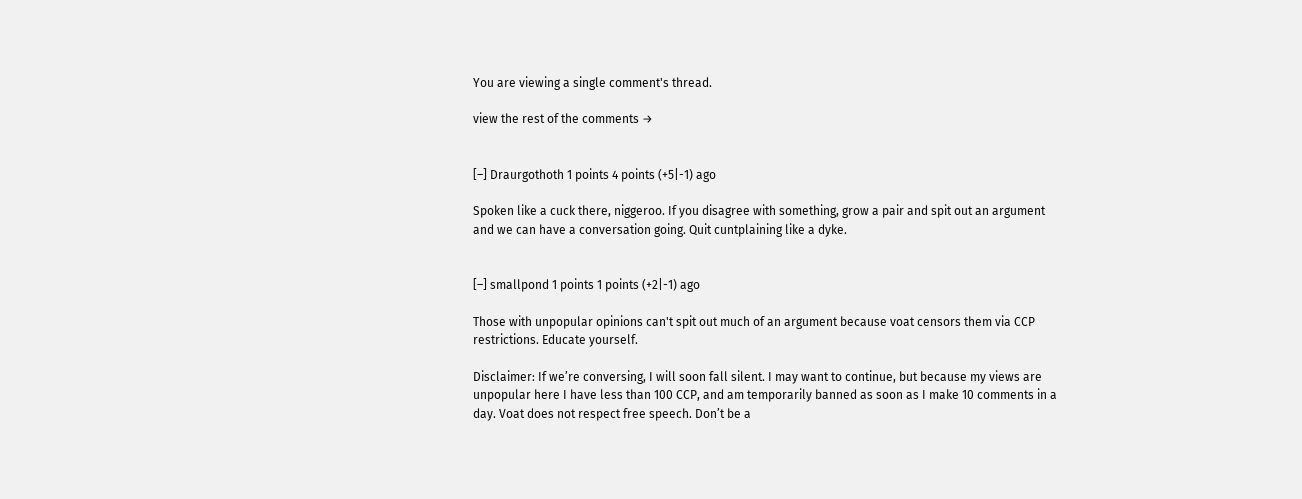You are viewing a single comment's thread.

view the rest of the comments →


[–] Draurgothoth 1 points 4 points (+5|-1) ago

Spoken like a cuck there, niggeroo. If you disagree with something, grow a pair and spit out an argument and we can have a conversation going. Quit cuntplaining like a dyke.


[–] smallpond 1 points 1 points (+2|-1) ago

Those with unpopular opinions can't spit out much of an argument because voat censors them via CCP restrictions. Educate yourself.

Disclaimer: If we’re conversing, I will soon fall silent. I may want to continue, but because my views are unpopular here I have less than 100 CCP, and am temporarily banned as soon as I make 10 comments in a day. Voat does not respect free speech. Don’t be a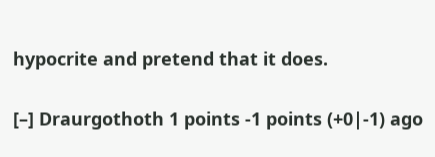hypocrite and pretend that it does.


[–] Draurgothoth 1 points -1 points (+0|-1) ago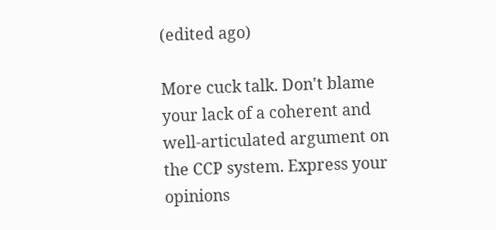(edited ago)

More cuck talk. Don't blame your lack of a coherent and well-articulated argument on the CCP system. Express your opinions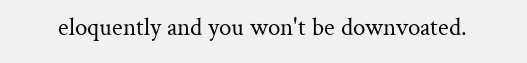eloquently and you won't be downvoated.